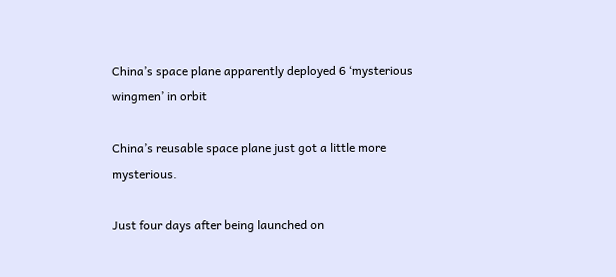China’s space plane apparently deployed 6 ‘mysterious wingmen’ in orbit

China’s reusable space plane just got a little more mysterious.

Just four days after being launched on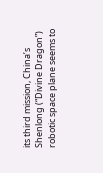its third mission, China’s Shenlong (“Divine Dragon”) robotic space plane seems to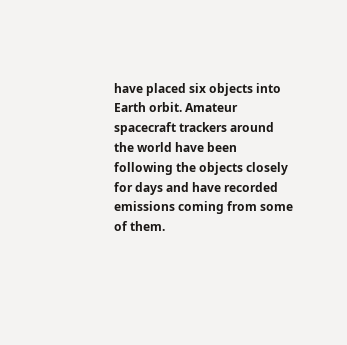have placed six objects into Earth orbit. Amateur spacecraft trackers around the world have been following the objects closely for days and have recorded emissions coming from some of them.